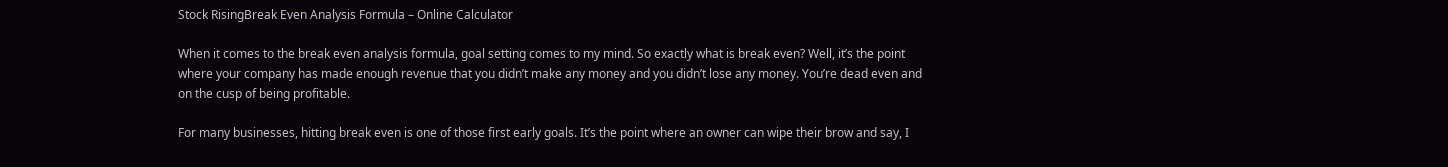Stock RisingBreak Even Analysis Formula – Online Calculator

When it comes to the break even analysis formula, goal setting comes to my mind. So exactly what is break even? Well, it’s the point where your company has made enough revenue that you didn’t make any money and you didn’t lose any money. You’re dead even and on the cusp of being profitable.

For many businesses, hitting break even is one of those first early goals. It’s the point where an owner can wipe their brow and say, I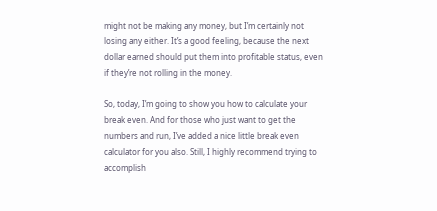might not be making any money, but I’m certainly not losing any either. It’s a good feeling, because the next dollar earned should put them into profitable status, even if they’re not rolling in the money.

So, today, I’m going to show you how to calculate your break even. And for those who just want to get the numbers and run, I’ve added a nice little break even calculator for you also. Still, I highly recommend trying to accomplish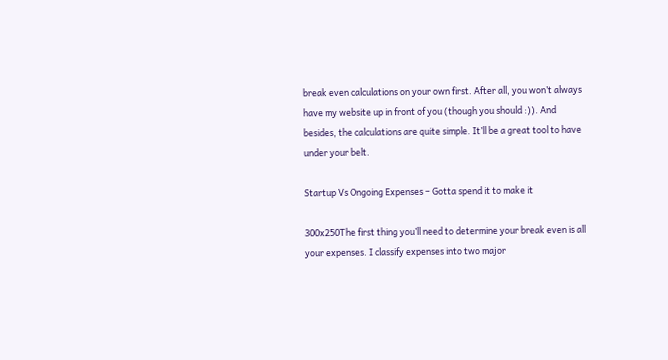break even calculations on your own first. After all, you won’t always have my website up in front of you (though you should :)). And besides, the calculations are quite simple. It’ll be a great tool to have under your belt.

Startup Vs Ongoing Expenses – Gotta spend it to make it

300x250The first thing you’ll need to determine your break even is all your expenses. I classify expenses into two major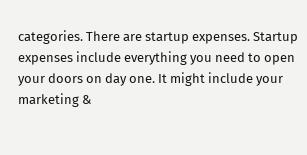categories. There are startup expenses. Startup expenses include everything you need to open your doors on day one. It might include your marketing &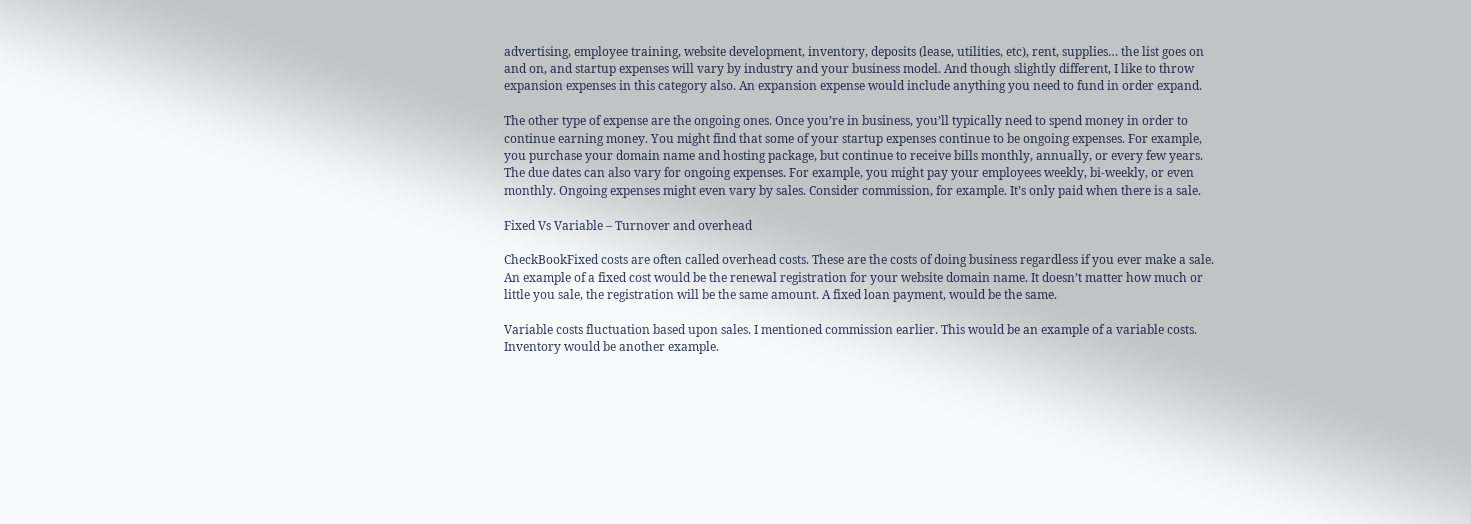advertising, employee training, website development, inventory, deposits (lease, utilities, etc), rent, supplies… the list goes on and on, and startup expenses will vary by industry and your business model. And though slightly different, I like to throw expansion expenses in this category also. An expansion expense would include anything you need to fund in order expand.

The other type of expense are the ongoing ones. Once you’re in business, you’ll typically need to spend money in order to continue earning money. You might find that some of your startup expenses continue to be ongoing expenses. For example, you purchase your domain name and hosting package, but continue to receive bills monthly, annually, or every few years. The due dates can also vary for ongoing expenses. For example, you might pay your employees weekly, bi-weekly, or even monthly. Ongoing expenses might even vary by sales. Consider commission, for example. It’s only paid when there is a sale.

Fixed Vs Variable – Turnover and overhead

CheckBookFixed costs are often called overhead costs. These are the costs of doing business regardless if you ever make a sale. An example of a fixed cost would be the renewal registration for your website domain name. It doesn’t matter how much or little you sale, the registration will be the same amount. A fixed loan payment, would be the same.

Variable costs fluctuation based upon sales. I mentioned commission earlier. This would be an example of a variable costs. Inventory would be another example.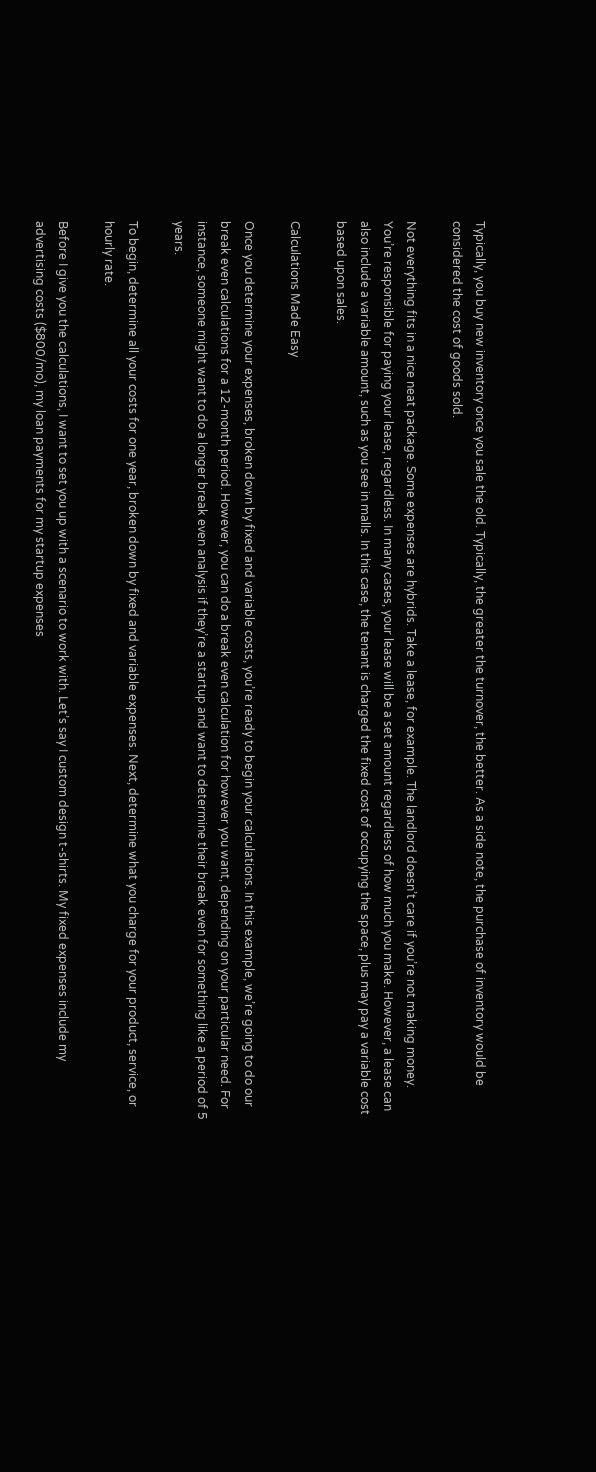Typically, you buy new inventory once you sale the old. Typically, the greater the turnover, the better. As a side note, the purchase of inventory would be considered the cost of goods sold.

Not everything fits in a nice neat package. Some expenses are hybrids. Take a lease, for example. The landlord doesn’t care if you’re not making money. You’re responsible for paying your lease, regardless. In many cases, your lease will be a set amount regardless of how much you make. However, a lease can also include a variable amount, such as you see in malls. In this case, the tenant is charged the fixed cost of occupying the space, plus may pay a variable cost based upon sales.

Calculations Made Easy

Once you determine your expenses, broken down by fixed and variable costs, you’re ready to begin your calculations. In this example, we’re going to do our break even calculations for a 12-month period. However, you can do a break even calculation for however you want, depending on your particular need. For instance, someone might want to do a longer break even analysis if they’re a startup and want to determine their break even for something like a period of 5 years.

To begin, determine all your costs for one year, broken down by fixed and variable expenses. Next, determine what you charge for your product, service, or hourly rate.

Before I give you the calculations, I want to set you up with a scenario to work with. Let’s say I custom design t-shirts. My fixed expenses include my advertising costs ($800/mo), my loan payments for my startup expenses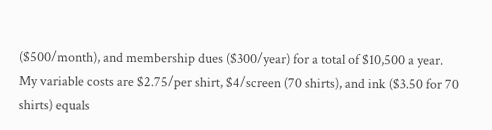($500/month), and membership dues ($300/year) for a total of $10,500 a year. My variable costs are $2.75/per shirt, $4/screen (70 shirts), and ink ($3.50 for 70 shirts) equals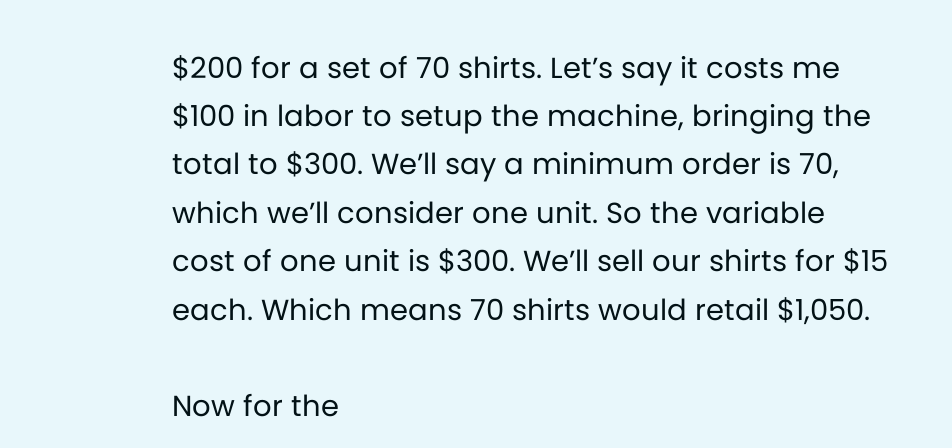$200 for a set of 70 shirts. Let’s say it costs me $100 in labor to setup the machine, bringing the total to $300. We’ll say a minimum order is 70, which we’ll consider one unit. So the variable cost of one unit is $300. We’ll sell our shirts for $15 each. Which means 70 shirts would retail $1,050.

Now for the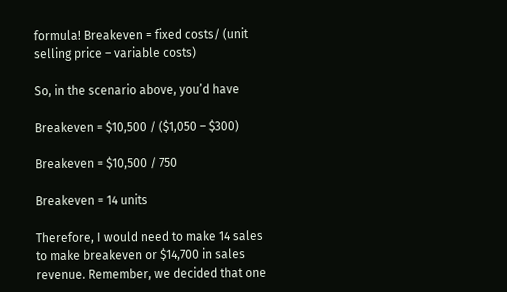formula! Breakeven = fixed costs/ (unit selling price – variable costs)

So, in the scenario above, you’d have

Breakeven = $10,500 / ($1,050 – $300)

Breakeven = $10,500 / 750

Breakeven = 14 units

Therefore, I would need to make 14 sales to make breakeven or $14,700 in sales revenue. Remember, we decided that one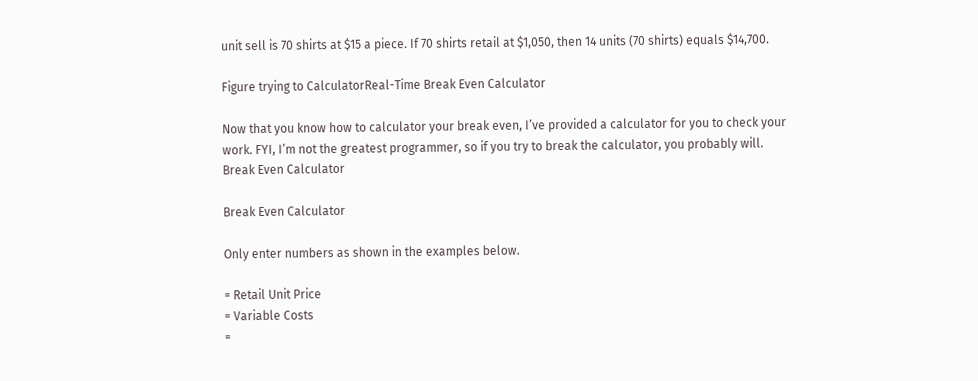unit sell is 70 shirts at $15 a piece. If 70 shirts retail at $1,050, then 14 units (70 shirts) equals $14,700.

Figure trying to CalculatorReal-Time Break Even Calculator

Now that you know how to calculator your break even, I’ve provided a calculator for you to check your work. FYI, I’m not the greatest programmer, so if you try to break the calculator, you probably will.
Break Even Calculator

Break Even Calculator

Only enter numbers as shown in the examples below.

= Retail Unit Price
= Variable Costs
=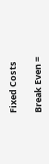Fixed Costs

Break Even =